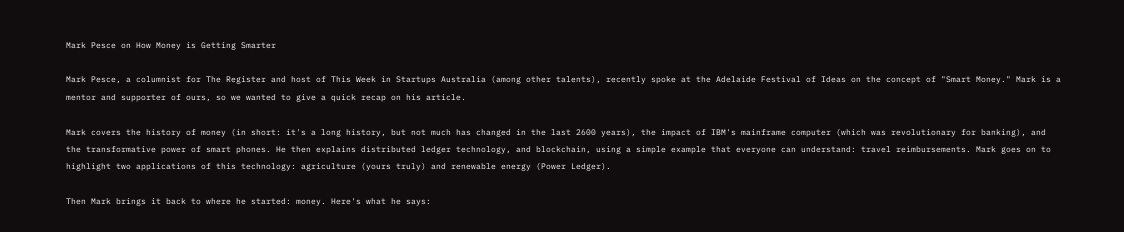Mark Pesce on How Money is Getting Smarter

Mark Pesce, a columnist for The Register and host of This Week in Startups Australia (among other talents), recently spoke at the Adelaide Festival of Ideas on the concept of "Smart Money." Mark is a mentor and supporter of ours, so we wanted to give a quick recap on his article.

Mark covers the history of money (in short: it's a long history, but not much has changed in the last 2600 years), the impact of IBM's mainframe computer (which was revolutionary for banking), and the transformative power of smart phones. He then explains distributed ledger technology, and blockchain, using a simple example that everyone can understand: travel reimbursements. Mark goes on to highlight two applications of this technology: agriculture (yours truly) and renewable energy (Power Ledger).

Then Mark brings it back to where he started: money. Here's what he says: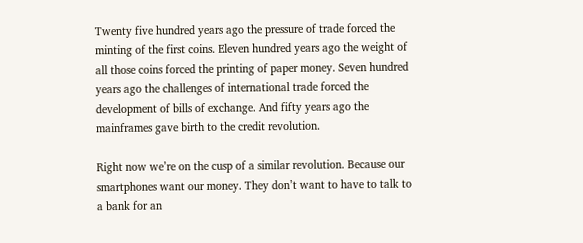Twenty five hundred years ago the pressure of trade forced the minting of the first coins. Eleven hundred years ago the weight of all those coins forced the printing of paper money. Seven hundred years ago the challenges of international trade forced the development of bills of exchange. And fifty years ago the mainframes gave birth to the credit revolution.

Right now we’re on the cusp of a similar revolution. Because our smartphones want our money. They don’t want to have to talk to a bank for an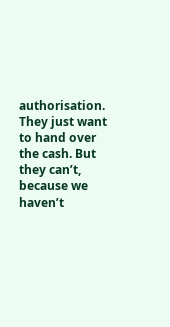authorisation. They just want to hand over the cash. But they can’t, because we haven’t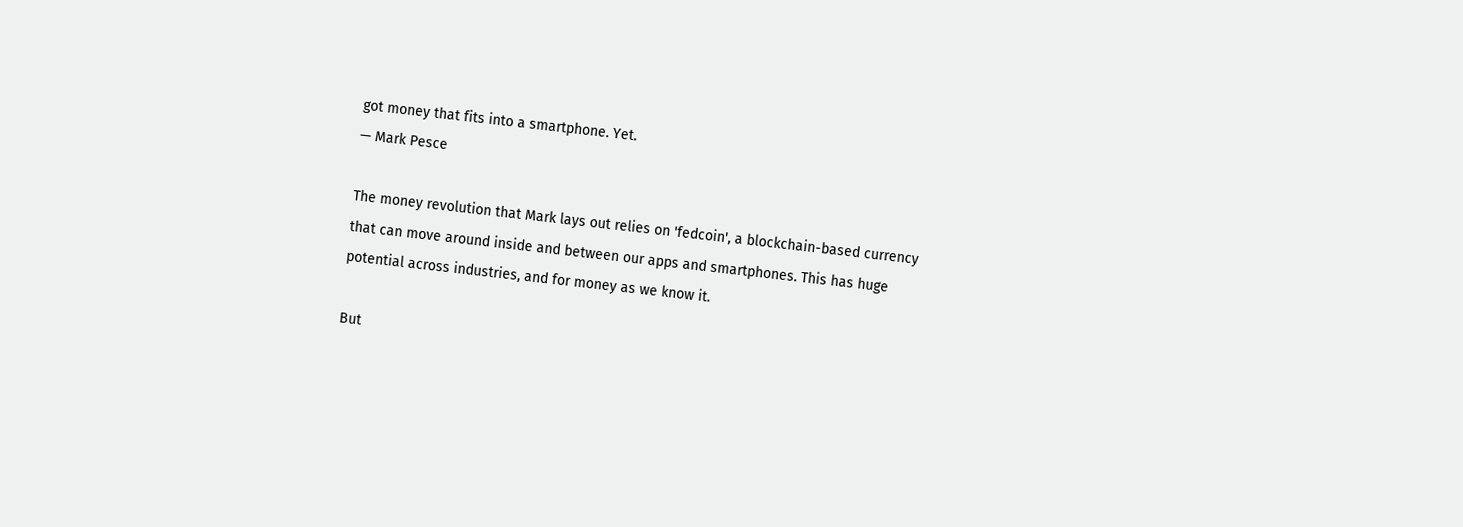got money that fits into a smartphone. Yet.
— Mark Pesce

The money revolution that Mark lays out relies on 'fedcoin', a blockchain-based currency that can move around inside and between our apps and smartphones. This has huge potential across industries, and for money as we know it.

But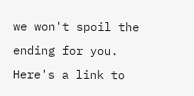we won't spoil the ending for you. Here's a link to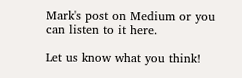Mark's post on Medium or you can listen to it here.

Let us know what you think!